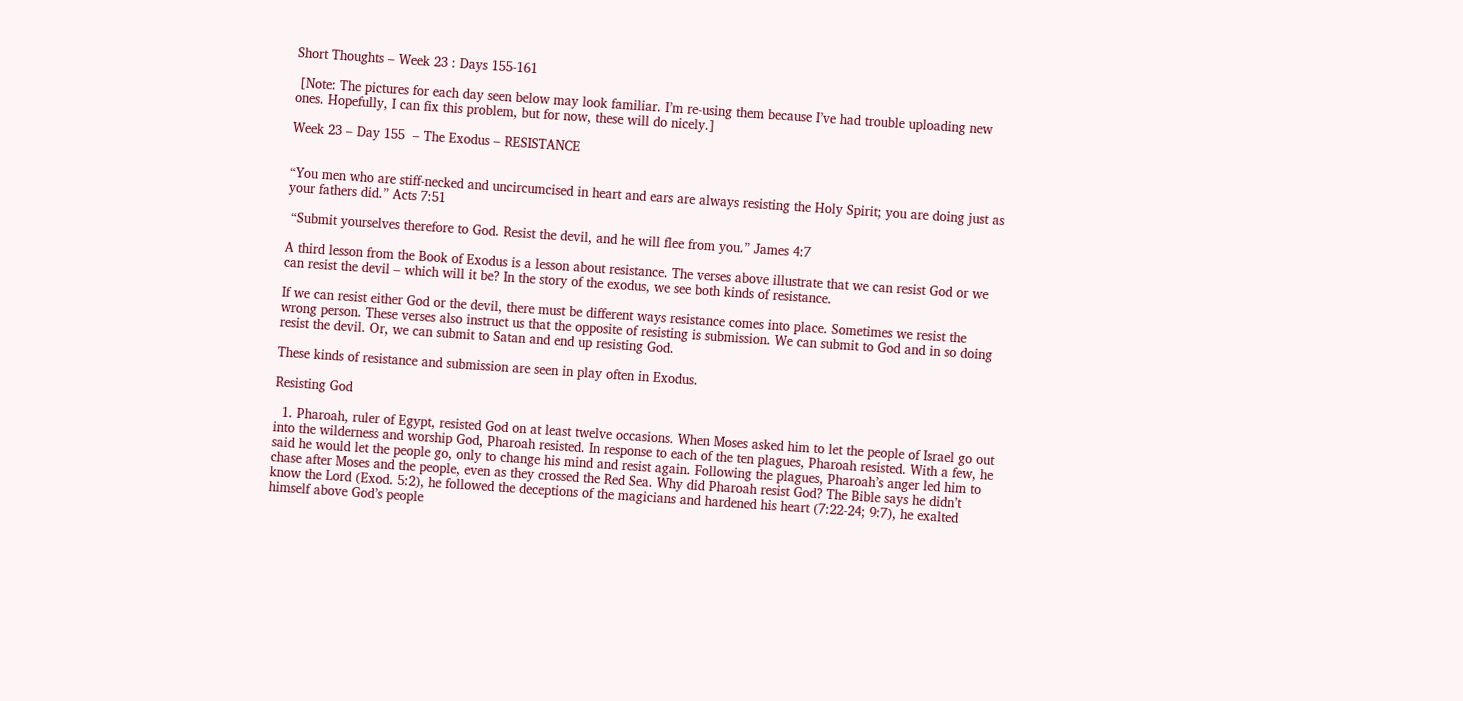Short Thoughts – Week 23 : Days 155-161

 [Note: The pictures for each day seen below may look familiar. I’m re-using them because I’ve had trouble uploading new ones. Hopefully, I can fix this problem, but for now, these will do nicely.]

Week 23 – Day 155  – The Exodus – RESISTANCE


“You men who are stiff-necked and uncircumcised in heart and ears are always resisting the Holy Spirit; you are doing just as your fathers did.” Acts 7:51

 “Submit yourselves therefore to God. Resist the devil, and he will flee from you.” James 4:7

A third lesson from the Book of Exodus is a lesson about resistance. The verses above illustrate that we can resist God or we can resist the devil – which will it be? In the story of the exodus, we see both kinds of resistance.

If we can resist either God or the devil, there must be different ways resistance comes into place. Sometimes we resist the wrong person. These verses also instruct us that the opposite of resisting is submission. We can submit to God and in so doing resist the devil. Or, we can submit to Satan and end up resisting God.

These kinds of resistance and submission are seen in play often in Exodus.

Resisting God

  1. Pharoah, ruler of Egypt, resisted God on at least twelve occasions. When Moses asked him to let the people of Israel go out into the wilderness and worship God, Pharoah resisted. In response to each of the ten plagues, Pharoah resisted. With a few, he said he would let the people go, only to change his mind and resist again. Following the plagues, Pharoah’s anger led him to chase after Moses and the people, even as they crossed the Red Sea. Why did Pharoah resist God? The Bible says he didn’t know the Lord (Exod. 5:2), he followed the deceptions of the magicians and hardened his heart (7:22-24; 9:7), he exalted himself above God’s people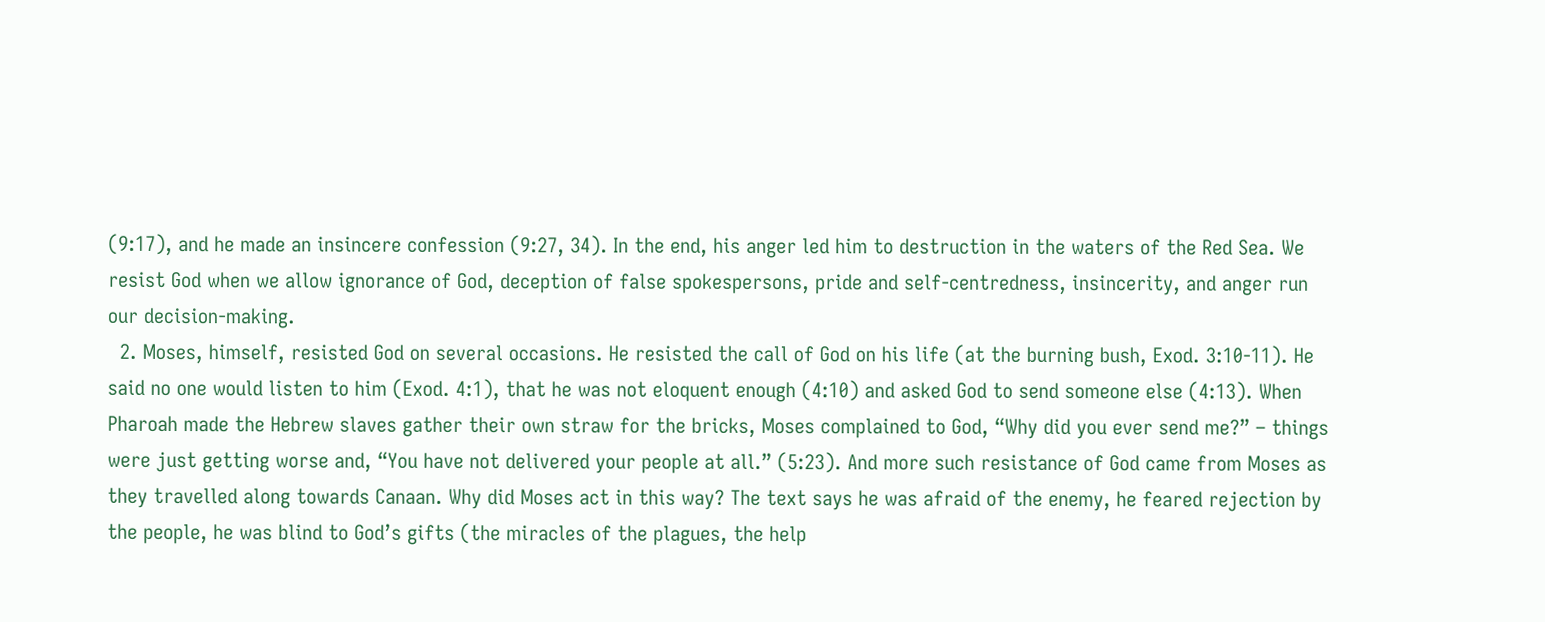(9:17), and he made an insincere confession (9:27, 34). In the end, his anger led him to destruction in the waters of the Red Sea. We resist God when we allow ignorance of God, deception of false spokespersons, pride and self-centredness, insincerity, and anger run our decision-making.
  2. Moses, himself, resisted God on several occasions. He resisted the call of God on his life (at the burning bush, Exod. 3:10-11). He said no one would listen to him (Exod. 4:1), that he was not eloquent enough (4:10) and asked God to send someone else (4:13). When Pharoah made the Hebrew slaves gather their own straw for the bricks, Moses complained to God, “Why did you ever send me?” – things were just getting worse and, “You have not delivered your people at all.” (5:23). And more such resistance of God came from Moses as they travelled along towards Canaan. Why did Moses act in this way? The text says he was afraid of the enemy, he feared rejection by the people, he was blind to God’s gifts (the miracles of the plagues, the help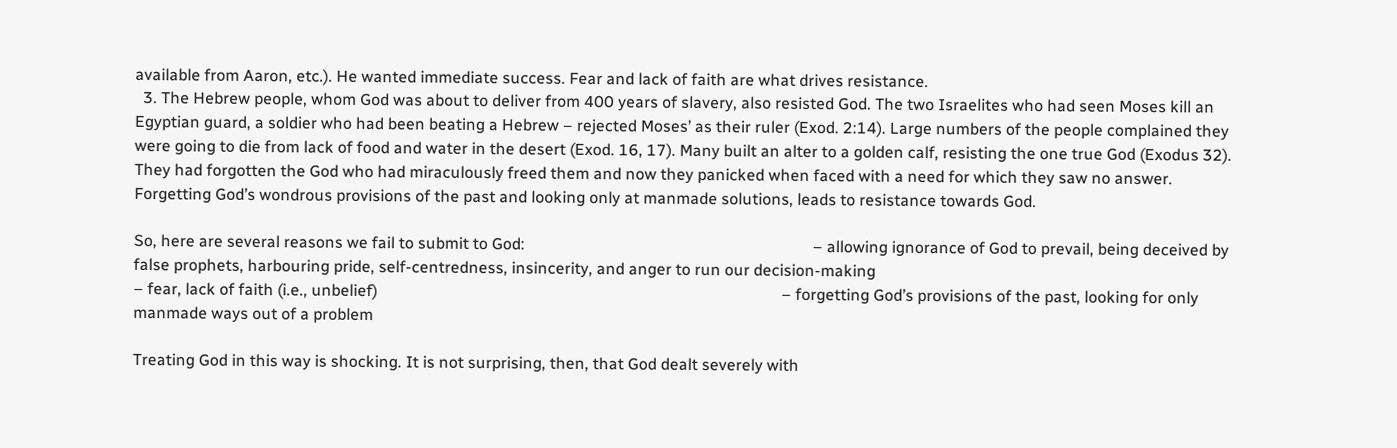available from Aaron, etc.). He wanted immediate success. Fear and lack of faith are what drives resistance.
  3. The Hebrew people, whom God was about to deliver from 400 years of slavery, also resisted God. The two Israelites who had seen Moses kill an Egyptian guard, a soldier who had been beating a Hebrew – rejected Moses’ as their ruler (Exod. 2:14). Large numbers of the people complained they were going to die from lack of food and water in the desert (Exod. 16, 17). Many built an alter to a golden calf, resisting the one true God (Exodus 32). They had forgotten the God who had miraculously freed them and now they panicked when faced with a need for which they saw no answer. Forgetting God’s wondrous provisions of the past and looking only at manmade solutions, leads to resistance towards God.

So, here are several reasons we fail to submit to God:                                                                        – allowing ignorance of God to prevail, being deceived by false prophets, harbouring pride, self-centredness, insincerity, and anger to run our decision-making                                                                                                    – fear, lack of faith (i.e., unbelief)                                                                                                     – forgetting God’s provisions of the past, looking for only manmade ways out of a problem

Treating God in this way is shocking. It is not surprising, then, that God dealt severely with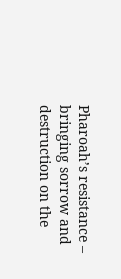Pharoah’s resistance – bringing sorrow and destruction on the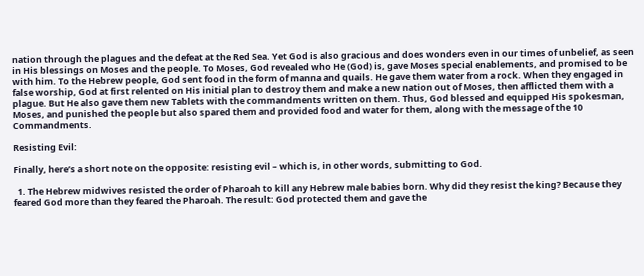nation through the plagues and the defeat at the Red Sea. Yet God is also gracious and does wonders even in our times of unbelief, as seen in His blessings on Moses and the people. To Moses, God revealed who He (God) is, gave Moses special enablements, and promised to be with him. To the Hebrew people, God sent food in the form of manna and quails. He gave them water from a rock. When they engaged in false worship, God at first relented on His initial plan to destroy them and make a new nation out of Moses, then afflicted them with a plague. But He also gave them new Tablets with the commandments written on them. Thus, God blessed and equipped His spokesman, Moses, and punished the people but also spared them and provided food and water for them, along with the message of the 10 Commandments.

Resisting Evil:

Finally, here’s a short note on the opposite: resisting evil – which is, in other words, submitting to God.

  1. The Hebrew midwives resisted the order of Pharoah to kill any Hebrew male babies born. Why did they resist the king? Because they feared God more than they feared the Pharoah. The result: God protected them and gave the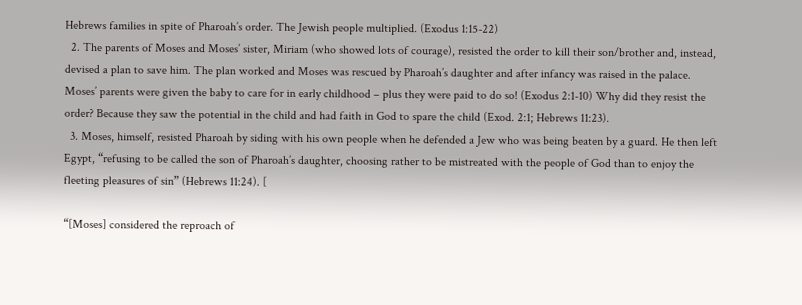Hebrews families in spite of Pharoah’s order. The Jewish people multiplied. (Exodus 1:15-22)
  2. The parents of Moses and Moses’ sister, Miriam (who showed lots of courage), resisted the order to kill their son/brother and, instead, devised a plan to save him. The plan worked and Moses was rescued by Pharoah’s daughter and after infancy was raised in the palace. Moses’ parents were given the baby to care for in early childhood – plus they were paid to do so! (Exodus 2:1-10) Why did they resist the order? Because they saw the potential in the child and had faith in God to spare the child (Exod. 2:1; Hebrews 11:23).
  3. Moses, himself, resisted Pharoah by siding with his own people when he defended a Jew who was being beaten by a guard. He then left Egypt, “refusing to be called the son of Pharoah’s daughter, choosing rather to be mistreated with the people of God than to enjoy the fleeting pleasures of sin” (Hebrews 11:24). [

“[Moses] considered the reproach of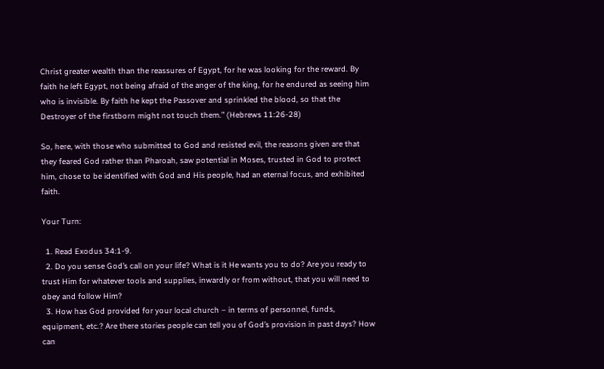Christ greater wealth than the reassures of Egypt, for he was looking for the reward. By faith he left Egypt, not being afraid of the anger of the king, for he endured as seeing him who is invisible. By faith he kept the Passover and sprinkled the blood, so that the Destroyer of the firstborn might not touch them.” (Hebrews 11:26-28)

So, here, with those who submitted to God and resisted evil, the reasons given are that they feared God rather than Pharoah, saw potential in Moses, trusted in God to protect him, chose to be identified with God and His people, had an eternal focus, and exhibited faith.

Your Turn:

  1. Read Exodus 34:1-9.
  2. Do you sense God’s call on your life? What is it He wants you to do? Are you ready to trust Him for whatever tools and supplies, inwardly or from without, that you will need to obey and follow Him?
  3. How has God provided for your local church – in terms of personnel, funds, equipment, etc.? Are there stories people can tell you of God’s provision in past days? How can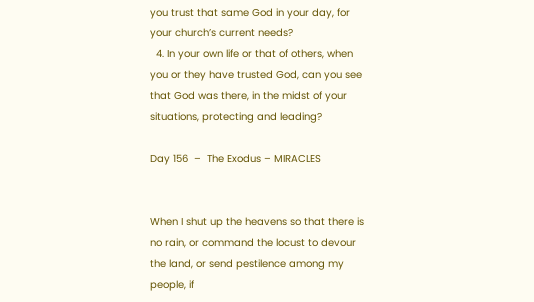you trust that same God in your day, for your church’s current needs?
  4. In your own life or that of others, when you or they have trusted God, can you see that God was there, in the midst of your situations, protecting and leading?

Day 156  –  The Exodus – MIRACLES


When I shut up the heavens so that there is no rain, or command the locust to devour the land, or send pestilence among my people, if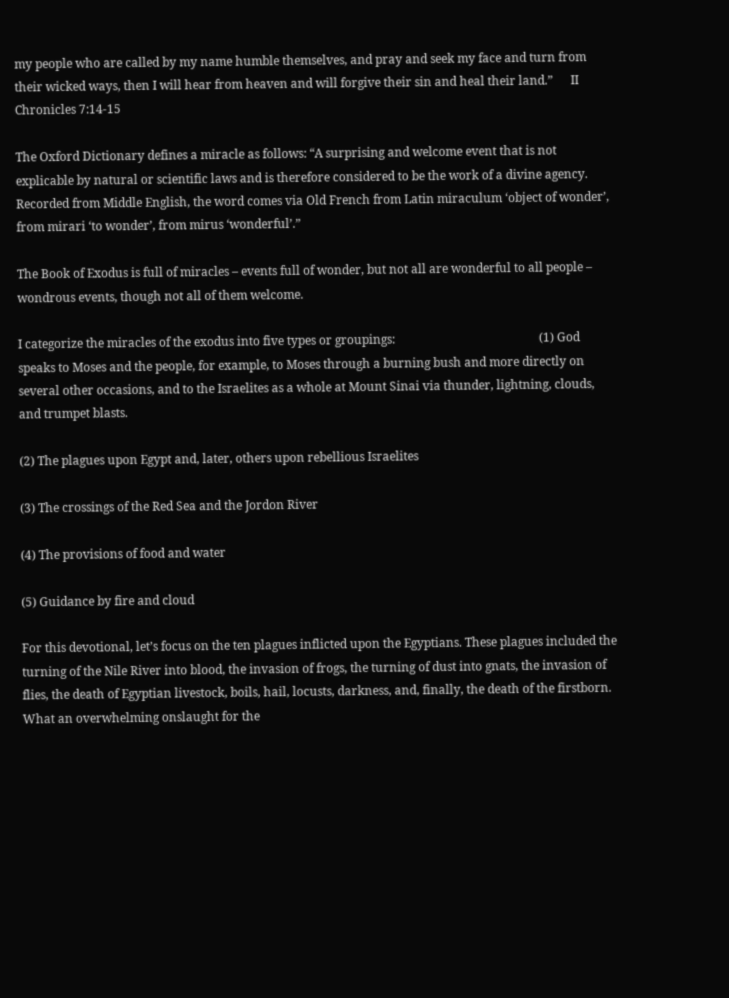my people who are called by my name humble themselves, and pray and seek my face and turn from their wicked ways, then I will hear from heaven and will forgive their sin and heal their land.”      II Chronicles 7:14-15

The Oxford Dictionary defines a miracle as follows: “A surprising and welcome event that is not explicable by natural or scientific laws and is therefore considered to be the work of a divine agency. Recorded from Middle English, the word comes via Old French from Latin miraculum ‘object of wonder’, from mirari ‘to wonder’, from mirus ‘wonderful’.”

The Book of Exodus is full of miracles – events full of wonder, but not all are wonderful to all people – wondrous events, though not all of them welcome.

I categorize the miracles of the exodus into five types or groupings:                                                (1) God speaks to Moses and the people, for example, to Moses through a burning bush and more directly on several other occasions, and to the Israelites as a whole at Mount Sinai via thunder, lightning, clouds, and trumpet blasts.

(2) The plagues upon Egypt and, later, others upon rebellious Israelites

(3) The crossings of the Red Sea and the Jordon River

(4) The provisions of food and water

(5) Guidance by fire and cloud

For this devotional, let’s focus on the ten plagues inflicted upon the Egyptians. These plagues included the turning of the Nile River into blood, the invasion of frogs, the turning of dust into gnats, the invasion of flies, the death of Egyptian livestock, boils, hail, locusts, darkness, and, finally, the death of the firstborn. What an overwhelming onslaught for the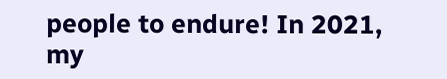people to endure! In 2021, my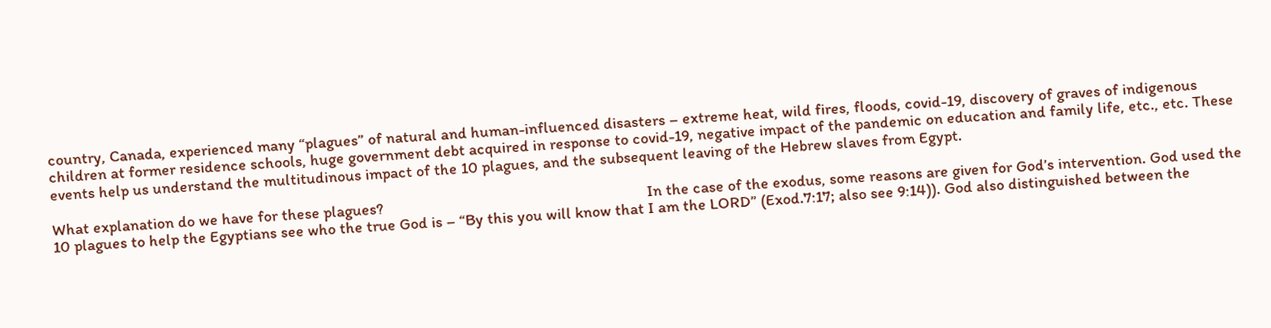country, Canada, experienced many “plagues” of natural and human-influenced disasters – extreme heat, wild fires, floods, covid-19, discovery of graves of indigenous children at former residence schools, huge government debt acquired in response to covid-19, negative impact of the pandemic on education and family life, etc., etc. These events help us understand the multitudinous impact of the 10 plagues, and the subsequent leaving of the Hebrew slaves from Egypt.

What explanation do we have for these plagues?                                                                  In the case of the exodus, some reasons are given for God’s intervention. God used the 10 plagues to help the Egyptians see who the true God is – “By this you will know that I am the LORD” (Exod.7:17; also see 9:14)). God also distinguished between the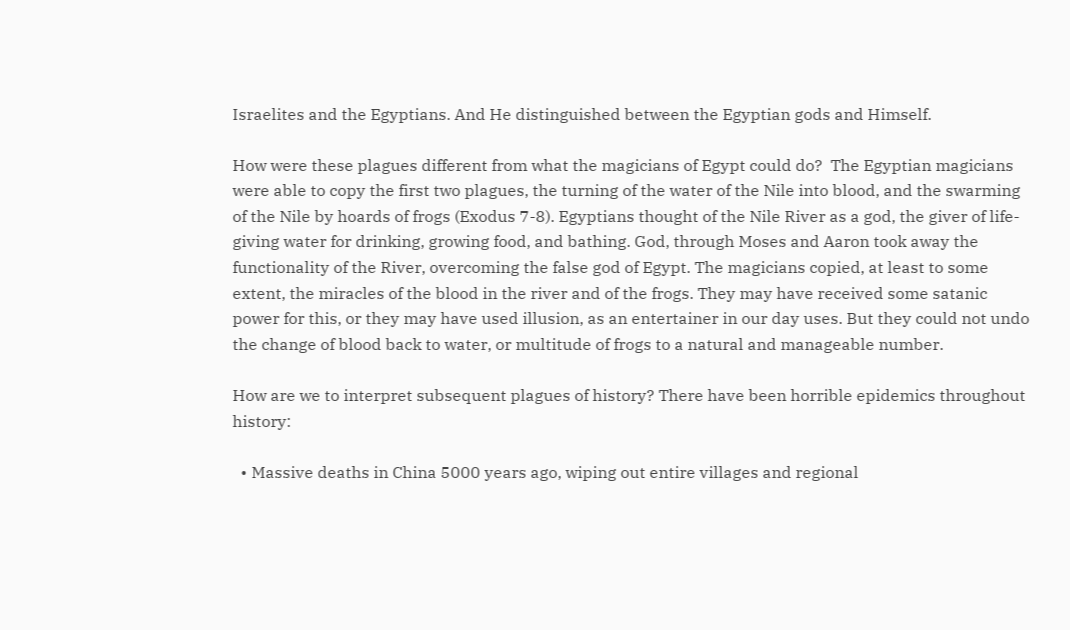Israelites and the Egyptians. And He distinguished between the Egyptian gods and Himself.

How were these plagues different from what the magicians of Egypt could do?  The Egyptian magicians were able to copy the first two plagues, the turning of the water of the Nile into blood, and the swarming of the Nile by hoards of frogs (Exodus 7-8). Egyptians thought of the Nile River as a god, the giver of life-giving water for drinking, growing food, and bathing. God, through Moses and Aaron took away the functionality of the River, overcoming the false god of Egypt. The magicians copied, at least to some extent, the miracles of the blood in the river and of the frogs. They may have received some satanic power for this, or they may have used illusion, as an entertainer in our day uses. But they could not undo the change of blood back to water, or multitude of frogs to a natural and manageable number.

How are we to interpret subsequent plagues of history? There have been horrible epidemics throughout history:

  • Massive deaths in China 5000 years ago, wiping out entire villages and regional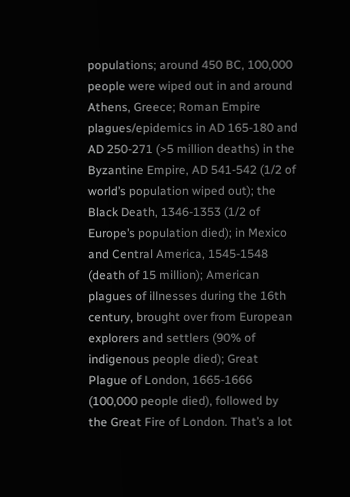populations; around 450 BC, 100,000 people were wiped out in and around Athens, Greece; Roman Empire plagues/epidemics in AD 165-180 and AD 250-271 (>5 million deaths) in the Byzantine Empire, AD 541-542 (1/2 of world’s population wiped out); the Black Death, 1346-1353 (1/2 of Europe’s population died); in Mexico and Central America, 1545-1548 (death of 15 million); American plagues of illnesses during the 16th century, brought over from European explorers and settlers (90% of indigenous people died); Great Plague of London, 1665-1666 (100,000 people died), followed by the Great Fire of London. That’s a lot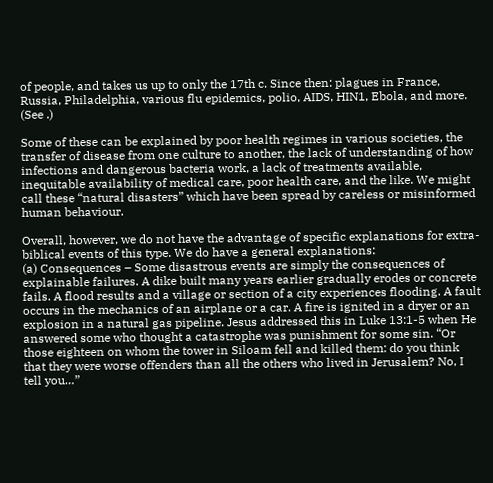of people, and takes us up to only the 17th c. Since then: plagues in France, Russia, Philadelphia, various flu epidemics, polio, AIDS, HIN1, Ebola, and more. (See .)

Some of these can be explained by poor health regimes in various societies, the transfer of disease from one culture to another, the lack of understanding of how infections and dangerous bacteria work, a lack of treatments available, inequitable availability of medical care, poor health care, and the like. We might call these “natural disasters” which have been spread by careless or misinformed human behaviour.

Overall, however, we do not have the advantage of specific explanations for extra-biblical events of this type. We do have a general explanations:                                                 (a) Consequences – Some disastrous events are simply the consequences of explainable failures. A dike built many years earlier gradually erodes or concrete fails. A flood results and a village or section of a city experiences flooding. A fault occurs in the mechanics of an airplane or a car. A fire is ignited in a dryer or an explosion in a natural gas pipeline. Jesus addressed this in Luke 13:1-5 when He answered some who thought a catastrophe was punishment for some sin. “Or those eighteen on whom the tower in Siloam fell and killed them: do you think that they were worse offenders than all the others who lived in Jerusalem? No, I tell you…”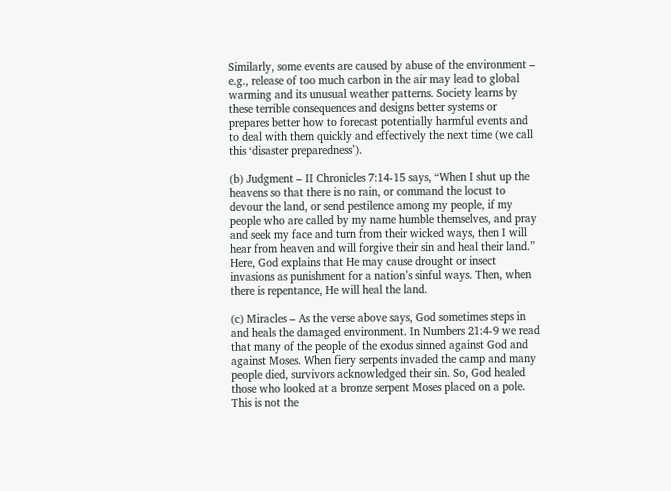Similarly, some events are caused by abuse of the environment – e.g., release of too much carbon in the air may lead to global warming and its unusual weather patterns. Society learns by these terrible consequences and designs better systems or prepares better how to forecast potentially harmful events and to deal with them quickly and effectively the next time (we call this ‘disaster preparedness’).

(b) Judgment – II Chronicles 7:14-15 says, “When I shut up the heavens so that there is no rain, or command the locust to devour the land, or send pestilence among my people, if my people who are called by my name humble themselves, and pray and seek my face and turn from their wicked ways, then I will hear from heaven and will forgive their sin and heal their land.” Here, God explains that He may cause drought or insect invasions as punishment for a nation’s sinful ways. Then, when there is repentance, He will heal the land.

(c) Miracles – As the verse above says, God sometimes steps in and heals the damaged environment. In Numbers 21:4-9 we read that many of the people of the exodus sinned against God and against Moses. When fiery serpents invaded the camp and many people died, survivors acknowledged their sin. So, God healed those who looked at a bronze serpent Moses placed on a pole. This is not the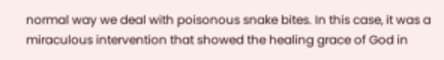normal way we deal with poisonous snake bites. In this case, it was a miraculous intervention that showed the healing grace of God in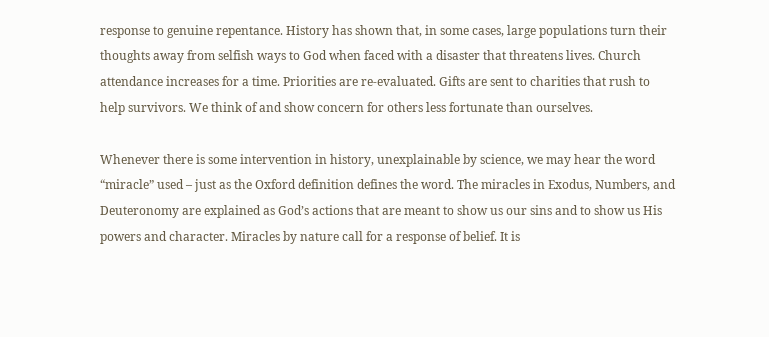response to genuine repentance. History has shown that, in some cases, large populations turn their thoughts away from selfish ways to God when faced with a disaster that threatens lives. Church attendance increases for a time. Priorities are re-evaluated. Gifts are sent to charities that rush to help survivors. We think of and show concern for others less fortunate than ourselves.

Whenever there is some intervention in history, unexplainable by science, we may hear the word “miracle” used – just as the Oxford definition defines the word. The miracles in Exodus, Numbers, and Deuteronomy are explained as God’s actions that are meant to show us our sins and to show us His powers and character. Miracles by nature call for a response of belief. It is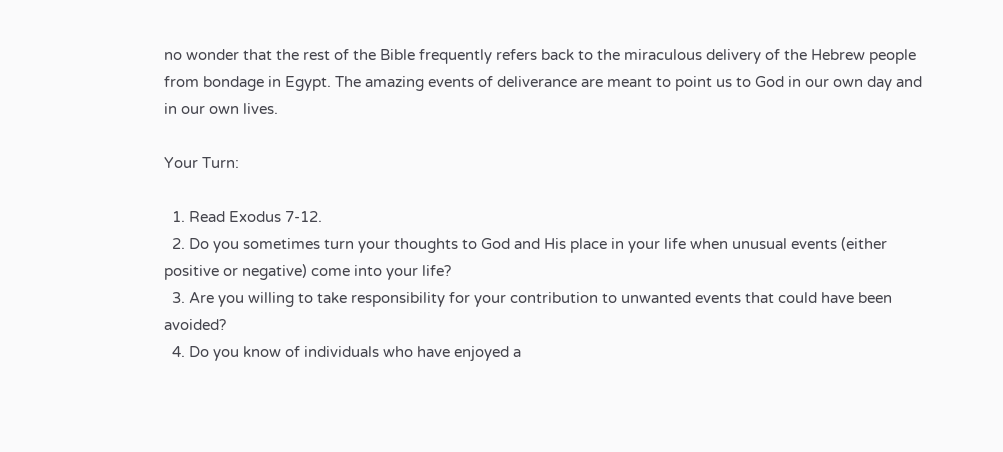no wonder that the rest of the Bible frequently refers back to the miraculous delivery of the Hebrew people from bondage in Egypt. The amazing events of deliverance are meant to point us to God in our own day and in our own lives.

Your Turn:

  1. Read Exodus 7-12.
  2. Do you sometimes turn your thoughts to God and His place in your life when unusual events (either positive or negative) come into your life?
  3. Are you willing to take responsibility for your contribution to unwanted events that could have been avoided?
  4. Do you know of individuals who have enjoyed a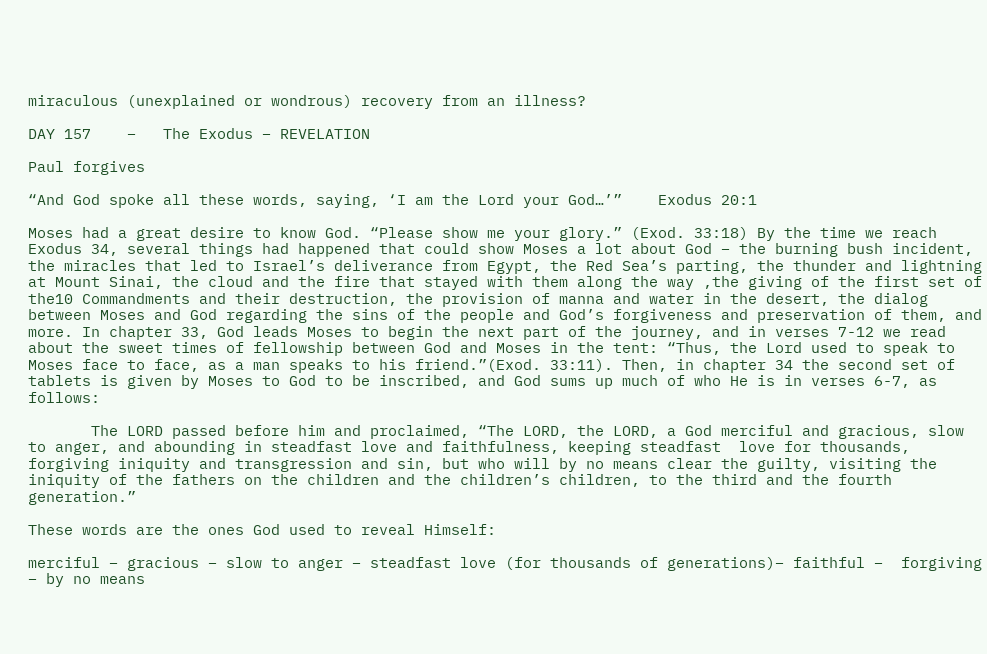miraculous (unexplained or wondrous) recovery from an illness?

DAY 157    –   The Exodus – REVELATION

Paul forgives

“And God spoke all these words, saying, ‘I am the Lord your God…’”    Exodus 20:1

Moses had a great desire to know God. “Please show me your glory.” (Exod. 33:18) By the time we reach Exodus 34, several things had happened that could show Moses a lot about God – the burning bush incident, the miracles that led to Israel’s deliverance from Egypt, the Red Sea’s parting, the thunder and lightning at Mount Sinai, the cloud and the fire that stayed with them along the way ,the giving of the first set of the10 Commandments and their destruction, the provision of manna and water in the desert, the dialog between Moses and God regarding the sins of the people and God’s forgiveness and preservation of them, and more. In chapter 33, God leads Moses to begin the next part of the journey, and in verses 7-12 we read about the sweet times of fellowship between God and Moses in the tent: “Thus, the Lord used to speak to Moses face to face, as a man speaks to his friend.”(Exod. 33:11). Then, in chapter 34 the second set of tablets is given by Moses to God to be inscribed, and God sums up much of who He is in verses 6-7, as follows:

       The LORD passed before him and proclaimed, “The LORD, the LORD, a God merciful and gracious, slow to anger, and abounding in steadfast love and faithfulness, keeping steadfast  love for thousands, forgiving iniquity and transgression and sin, but who will by no means clear the guilty, visiting the iniquity of the fathers on the children and the children’s children, to the third and the fourth generation.”

These words are the ones God used to reveal Himself:

merciful – gracious – slow to anger – steadfast love (for thousands of generations)– faithful –  forgiving – by no means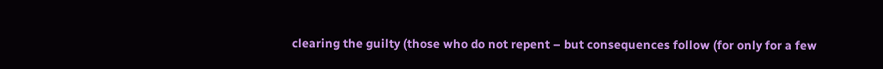clearing the guilty (those who do not repent – but consequences follow (for only for a few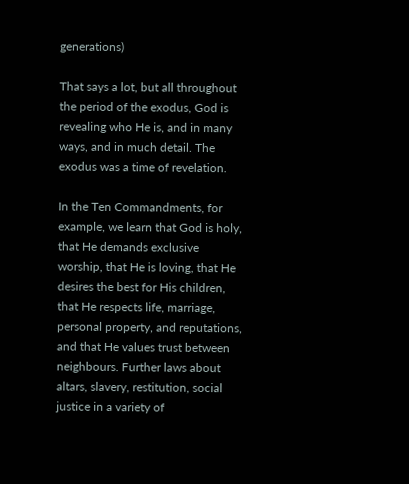generations)

That says a lot, but all throughout the period of the exodus, God is revealing who He is, and in many ways, and in much detail. The exodus was a time of revelation.

In the Ten Commandments, for example, we learn that God is holy, that He demands exclusive worship, that He is loving, that He desires the best for His children, that He respects life, marriage, personal property, and reputations, and that He values trust between neighbours. Further laws about altars, slavery, restitution, social justice in a variety of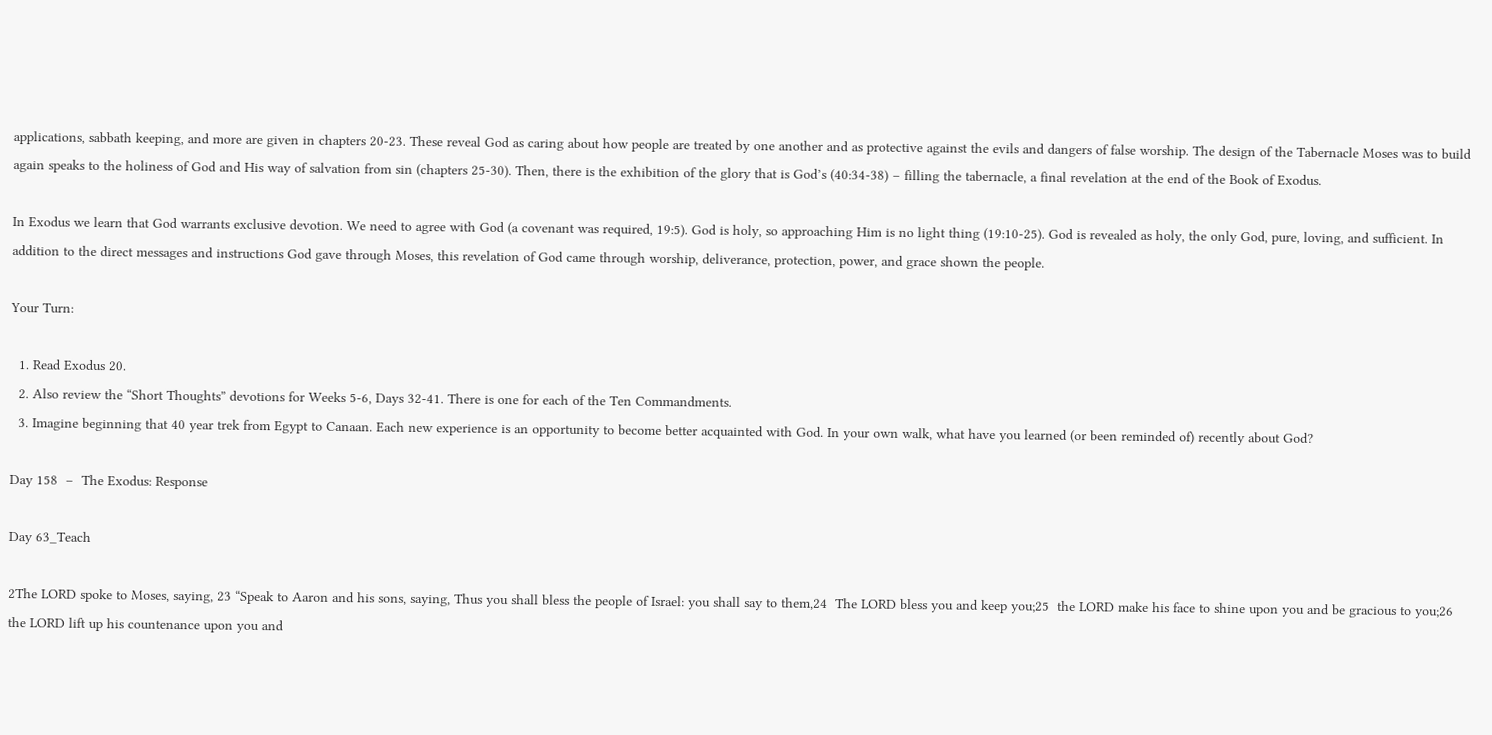applications, sabbath keeping, and more are given in chapters 20-23. These reveal God as caring about how people are treated by one another and as protective against the evils and dangers of false worship. The design of the Tabernacle Moses was to build again speaks to the holiness of God and His way of salvation from sin (chapters 25-30). Then, there is the exhibition of the glory that is God’s (40:34-38) – filling the tabernacle, a final revelation at the end of the Book of Exodus.

In Exodus we learn that God warrants exclusive devotion. We need to agree with God (a covenant was required, 19:5). God is holy, so approaching Him is no light thing (19:10-25). God is revealed as holy, the only God, pure, loving, and sufficient. In addition to the direct messages and instructions God gave through Moses, this revelation of God came through worship, deliverance, protection, power, and grace shown the people.

Your Turn:

  1. Read Exodus 20.
  2. Also review the “Short Thoughts” devotions for Weeks 5-6, Days 32-41. There is one for each of the Ten Commandments.
  3. Imagine beginning that 40 year trek from Egypt to Canaan. Each new experience is an opportunity to become better acquainted with God. In your own walk, what have you learned (or been reminded of) recently about God?

Day 158  –  The Exodus: Response

Day 63_Teach

2The LORD spoke to Moses, saying, 23 “Speak to Aaron and his sons, saying, Thus you shall bless the people of Israel: you shall say to them,24  The LORD bless you and keep you;25  the LORD make his face to shine upon you and be gracious to you;26  the LORD lift up his countenance upon you and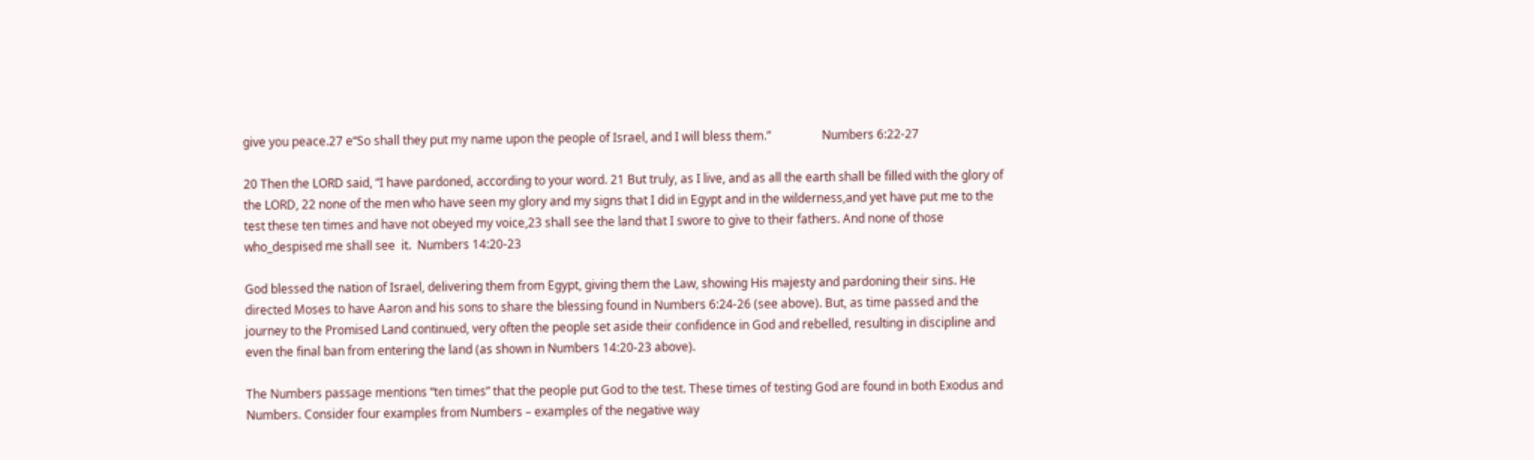give you peace.27 e“So shall they put my name upon the people of Israel, and I will bless them.”                 Numbers 6:22-27

20 Then the LORD said, “I have pardoned, according to your word. 21 But truly, as I live, and as all the earth shall be filled with the glory of the LORD, 22 none of the men who have seen my glory and my signs that I did in Egypt and in the wilderness,and yet have put me to the test these ten times and have not obeyed my voice,23 shall see the land that I swore to give to their fathers. And none of those who_despised me shall see  it.  Numbers 14:20-23

God blessed the nation of Israel, delivering them from Egypt, giving them the Law, showing His majesty and pardoning their sins. He directed Moses to have Aaron and his sons to share the blessing found in Numbers 6:24-26 (see above). But, as time passed and the journey to the Promised Land continued, very often the people set aside their confidence in God and rebelled, resulting in discipline and even the final ban from entering the land (as shown in Numbers 14:20-23 above).

The Numbers passage mentions “ten times” that the people put God to the test. These times of testing God are found in both Exodus and Numbers. Consider four examples from Numbers – examples of the negative way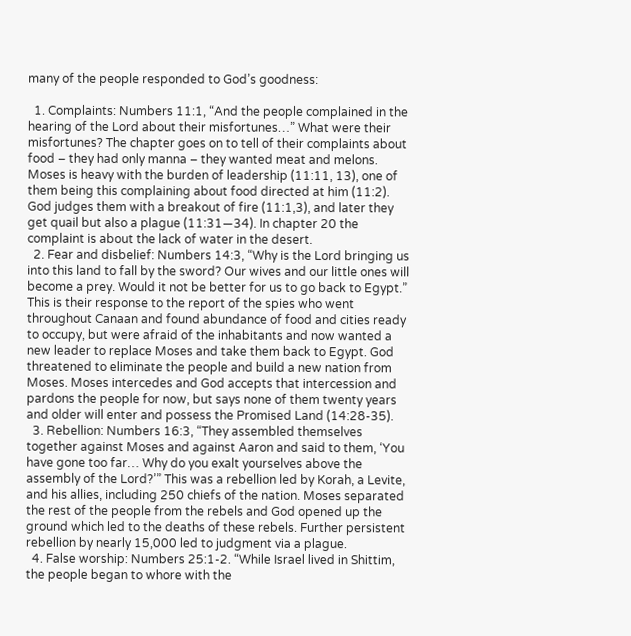many of the people responded to God’s goodness:

  1. Complaints: Numbers 11:1, “And the people complained in the hearing of the Lord about their misfortunes…” What were their misfortunes? The chapter goes on to tell of their complaints about food – they had only manna – they wanted meat and melons. Moses is heavy with the burden of leadership (11:11, 13), one of them being this complaining about food directed at him (11:2). God judges them with a breakout of fire (11:1,3), and later they get quail but also a plague (11:31—34). In chapter 20 the complaint is about the lack of water in the desert.
  2. Fear and disbelief: Numbers 14:3, “Why is the Lord bringing us into this land to fall by the sword? Our wives and our little ones will become a prey. Would it not be better for us to go back to Egypt.” This is their response to the report of the spies who went throughout Canaan and found abundance of food and cities ready to occupy, but were afraid of the inhabitants and now wanted a new leader to replace Moses and take them back to Egypt. God threatened to eliminate the people and build a new nation from Moses. Moses intercedes and God accepts that intercession and pardons the people for now, but says none of them twenty years and older will enter and possess the Promised Land (14:28-35).
  3. Rebellion: Numbers 16:3, “They assembled themselves together against Moses and against Aaron and said to them, ‘You have gone too far… Why do you exalt yourselves above the assembly of the Lord?’” This was a rebellion led by Korah, a Levite, and his allies, including 250 chiefs of the nation. Moses separated the rest of the people from the rebels and God opened up the ground which led to the deaths of these rebels. Further persistent rebellion by nearly 15,000 led to judgment via a plague.
  4. False worship: Numbers 25:1-2. “While Israel lived in Shittim, the people began to whore with the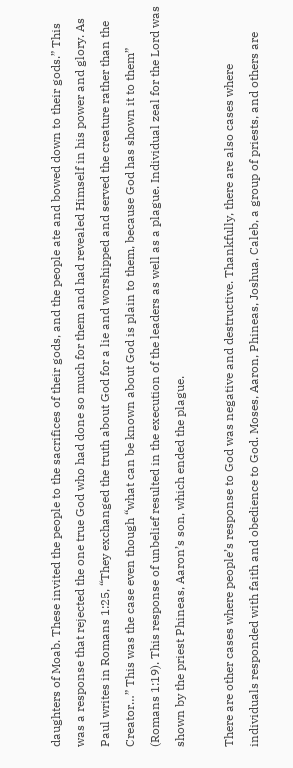daughters of Moab. These invited the people to the sacrifices of their gods, and the people ate and bowed down to their gods.” This was a response that rejected the one true God who had done so much for them and had revealed Himself in his power and glory. As Paul writes in Romans 1:25, “They exchanged the truth about God for a lie and worshipped and served the creature rather than the Creator…” This was the case even though “what can be known about God is plain to them, because God has shown it to them” (Romans 1:19). This response of unbelief resulted in the execution of the leaders as well as a plague. Individual zeal for the Lord was shown by the priest Phineas, Aaron’s son, which ended the plague.

There are other cases where people’s response to God was negative and destructive. Thankfully, there are also cases where individuals responded with faith and obedience to God. Moses, Aaron, Phineas, Joshua, Caleb, a group of priests, and others are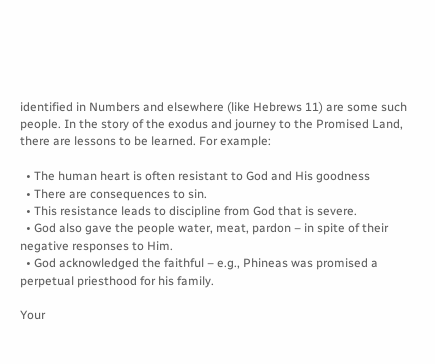identified in Numbers and elsewhere (like Hebrews 11) are some such people. In the story of the exodus and journey to the Promised Land, there are lessons to be learned. For example:

  • The human heart is often resistant to God and His goodness
  • There are consequences to sin.
  • This resistance leads to discipline from God that is severe.
  • God also gave the people water, meat, pardon – in spite of their negative responses to Him.
  • God acknowledged the faithful – e.g., Phineas was promised a perpetual priesthood for his family.

Your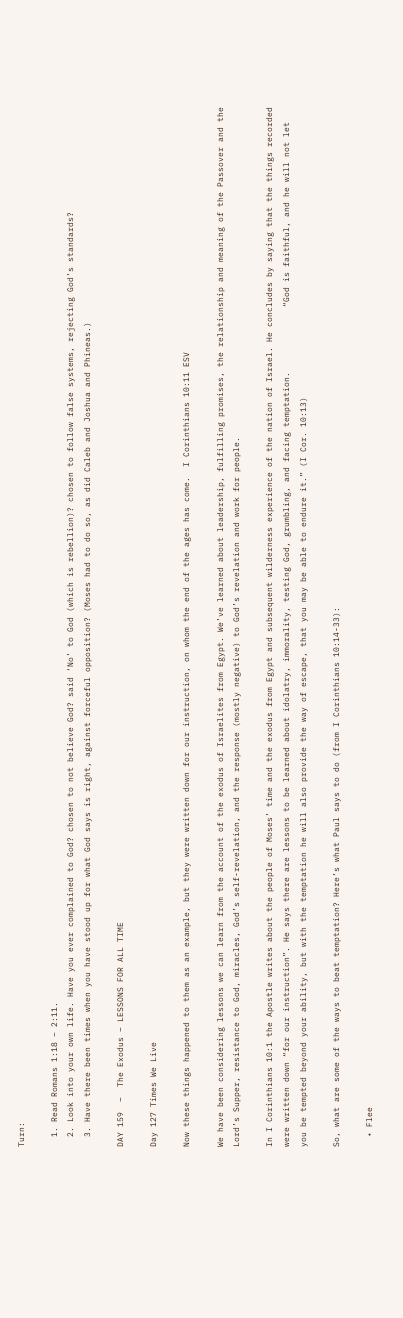Turn:

  1. Read Romans 1:18 – 2:11.
  2. Look into your own life. Have you ever complained to God? chosen to not believe God? said ‘No’ to God (which is rebellion)? chosen to follow false systems, rejecting God’s standards?
  3. Have there been times when you have stood up for what God says is right, against forceful opposition? (Moses had to do so, as did Caleb and Joshua and Phineas.)

DAY 159  –  The Exodus – LESSONS FOR ALL TIME

Day 127 Times We Live

Now these things happened to them as an example, but they were written down for our instruction, on whom the end of the ages has come.  I Corinthians 10:11 ESV

We have been considering lessons we can learn from the account of the exodus of Israelites from Egypt. We’ve learned about leadership, fulfilling promises, the relationship and meaning of the Passover and the Lord’s Supper, resistance to God, miracles, God’s self-revelation, and the response (mostly negative) to God’s revelation and work for people.

In I Corinthians 10:1 the Apostle writes about the people of Moses’ time and the exodus from Egypt and subsequent wilderness experience of the nation of Israel. He concludes by saying that the things recorded were written down “for our instruction”. He says there are lessons to be learned about idolatry, immorality, testing God, grumbling, and facing temptation.             “God is faithful, and he will not let you be tempted beyond your ability, but with the temptation he will also provide the way of escape, that you may be able to endure it.” (I Cor. 10:13)

So, what are some of the ways to beat temptation? Here’s what Paul says to do (from I Corinthians 10:14-33):

  • Flee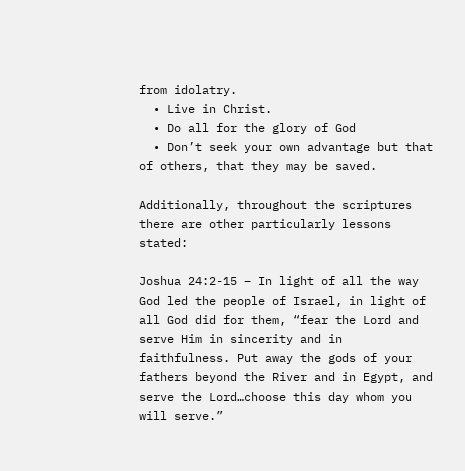from idolatry.
  • Live in Christ.
  • Do all for the glory of God
  • Don’t seek your own advantage but that of others, that they may be saved.

Additionally, throughout the scriptures there are other particularly lessons stated:

Joshua 24:2-15 – In light of all the way God led the people of Israel, in light of all God did for them, “fear the Lord and serve Him in sincerity and in faithfulness. Put away the gods of your fathers beyond the River and in Egypt, and serve the Lord…choose this day whom you will serve.”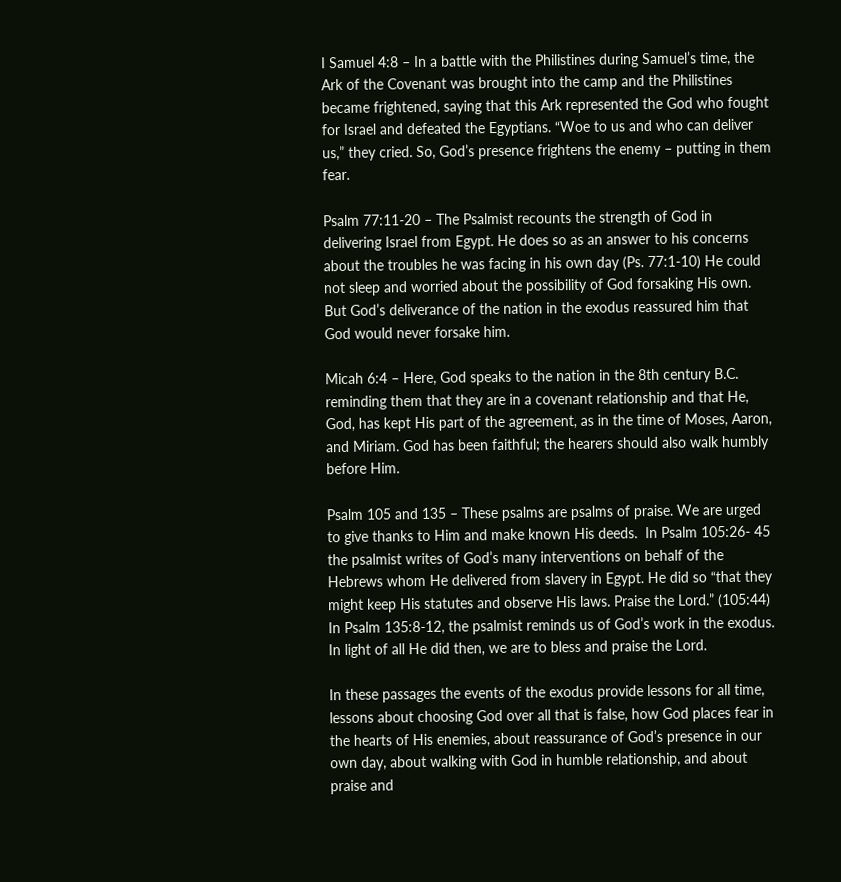I Samuel 4:8 – In a battle with the Philistines during Samuel’s time, the Ark of the Covenant was brought into the camp and the Philistines became frightened, saying that this Ark represented the God who fought for Israel and defeated the Egyptians. “Woe to us and who can deliver us,” they cried. So, God’s presence frightens the enemy – putting in them fear.

Psalm 77:11-20 – The Psalmist recounts the strength of God in delivering Israel from Egypt. He does so as an answer to his concerns about the troubles he was facing in his own day (Ps. 77:1-10) He could not sleep and worried about the possibility of God forsaking His own. But God’s deliverance of the nation in the exodus reassured him that God would never forsake him.

Micah 6:4 – Here, God speaks to the nation in the 8th century B.C. reminding them that they are in a covenant relationship and that He, God, has kept His part of the agreement, as in the time of Moses, Aaron, and Miriam. God has been faithful; the hearers should also walk humbly before Him.

Psalm 105 and 135 – These psalms are psalms of praise. We are urged to give thanks to Him and make known His deeds.  In Psalm 105:26- 45 the psalmist writes of God’s many interventions on behalf of the Hebrews whom He delivered from slavery in Egypt. He did so “that they might keep His statutes and observe His laws. Praise the Lord.” (105:44) In Psalm 135:8-12, the psalmist reminds us of God’s work in the exodus. In light of all He did then, we are to bless and praise the Lord.

In these passages the events of the exodus provide lessons for all time, lessons about choosing God over all that is false, how God places fear in the hearts of His enemies, about reassurance of God’s presence in our own day, about walking with God in humble relationship, and about praise and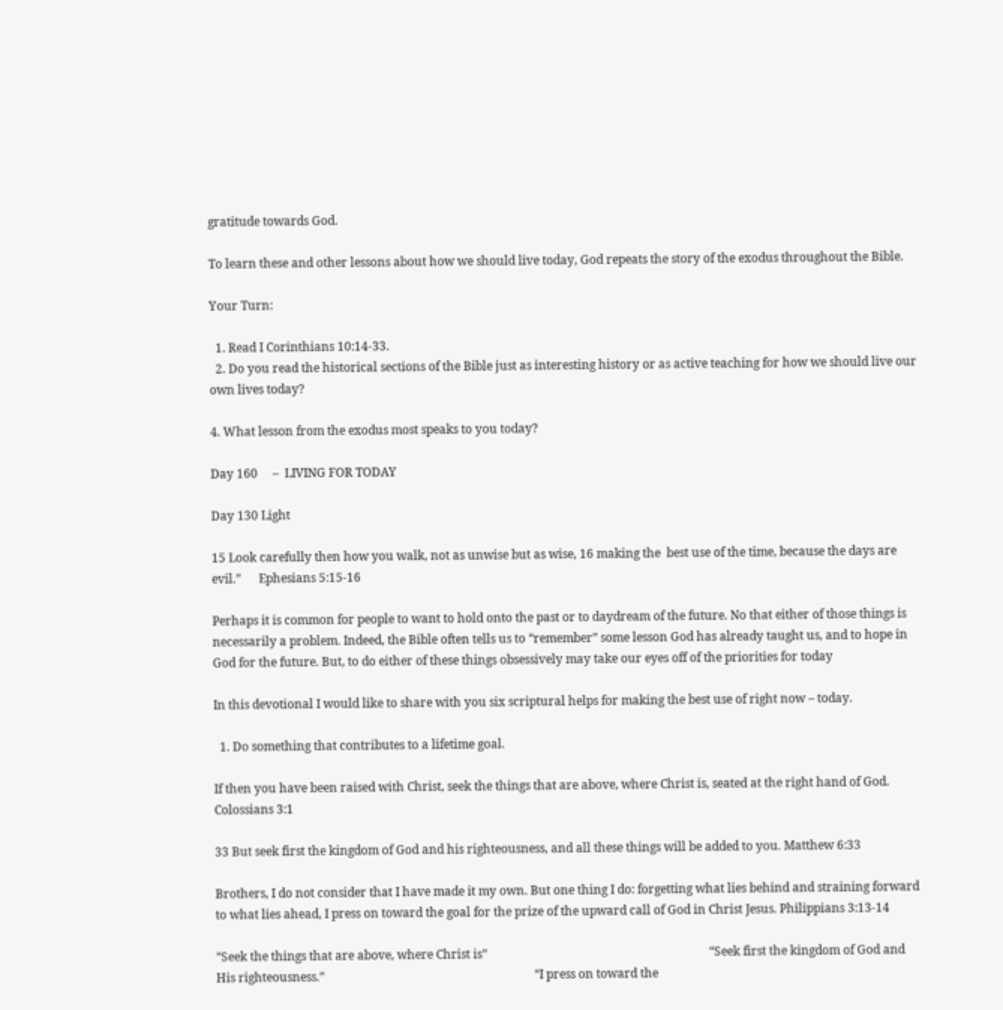gratitude towards God.

To learn these and other lessons about how we should live today, God repeats the story of the exodus throughout the Bible.

Your Turn:

  1. Read I Corinthians 10:14-33.
  2. Do you read the historical sections of the Bible just as interesting history or as active teaching for how we should live our own lives today?

4. What lesson from the exodus most speaks to you today?

Day 160     –  LIVING FOR TODAY

Day 130 Light

15 Look carefully then how you walk, not as unwise but as wise, 16 making the  best use of the time, because the days are evil.”      Ephesians 5:15-16

Perhaps it is common for people to want to hold onto the past or to daydream of the future. No that either of those things is necessarily a problem. Indeed, the Bible often tells us to “remember” some lesson God has already taught us, and to hope in God for the future. But, to do either of these things obsessively may take our eyes off of the priorities for today

In this devotional I would like to share with you six scriptural helps for making the best use of right now – today.

  1. Do something that contributes to a lifetime goal.

If then you have been raised with Christ, seek the things that are above, where Christ is, seated at the right hand of God. Colossians 3:1

33 But seek first the kingdom of God and his righteousness, and all these things will be added to you. Matthew 6:33

Brothers, I do not consider that I have made it my own. But one thing I do: forgetting what lies behind and straining forward to what lies ahead, I press on toward the goal for the prize of the upward call of God in Christ Jesus. Philippians 3:13-14

“Seek the things that are above, where Christ is”                                                                          “Seek first the kingdom of God and His righteousness.”                                                                      “I press on toward the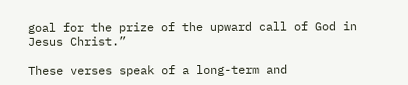goal for the prize of the upward call of God in Jesus Christ.”

These verses speak of a long-term and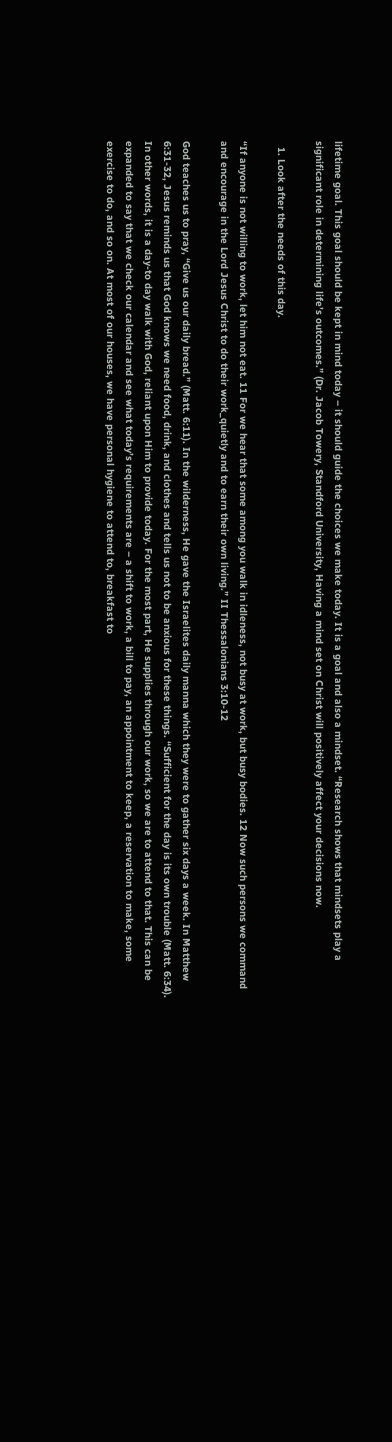lifetime goal. This goal should be kept in mind today – it should guide the choices we make today. It is a goal and also a mindset. “Research shows that mindsets play a significant role in determining life’s outcomes.” (Dr. Jacob Towery, Standford University, Having a mind set on Christ will positively affect your decisions now.

  1. Look after the needs of this day.

“If anyone is not willing to work, let him not eat. 11 For we hear that some among you walk in idleness, not busy at work, but busy bodies. 12 Now such persons we command and encourage in the Lord Jesus Christ to do their work_quietly and to earn their own living.” II Thessalonians 3:10-12

God teaches us to pray, “Give us our daily bread.” (Matt. 6:11). In the wilderness, He gave the Israelites daily manna which they were to gather six days a week. In Matthew 6:31-32, Jesus reminds us that God knows we need food, drink, and clothes and tells us not to be anxious for these things. “Sufficient for the day is its own trouble (Matt. 6:34). In other words, it is a day-to day walk with God, reliant upon Him to provide today. For the most part, He supplies through our work, so we are to attend to that. This can be expanded to say that we check our calendar and see what today’s requirements are – a shift to work, a bill to pay, an appointment to keep, a reservation to make, some exercise to do, and so on. At most of our houses, we have personal hygiene to attend to, breakfast to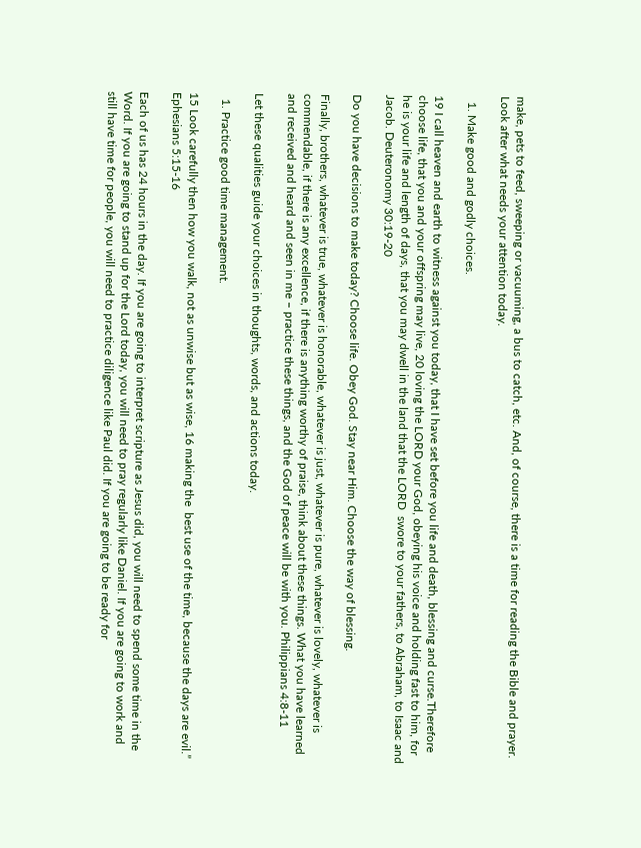make, pets to feed, sweeping or vacuuming, a bus to catch, etc. And, of course, there is a time for reading the Bible and prayer. Look after what needs your attention today.

  1. Make good and godly choices.

19 I call heaven and earth to witness against you today, that I have set before you life and death, blessing and curse.Therefore choose life, that you and your offspring may live, 20 loving the LORD your God, obeying his voice and holding fast to him, for he is your life and length of days, that you may dwell in the land that the LORD  swore to your fathers, to Abraham, to Isaac and Jacob. Deuteronomy 30:19-20

Do you have decisions to make today? Choose life. Obey God. Stay near Him. Choose the way of blessing.

Finally, brothers, whatever is true, whatever is honorable, whatever is just, whatever is pure, whatever is lovely, whatever is commendable, if there is any excellence, if there is anything worthy of praise, think about these things. What you have learned and received and heard and seen in me – practice these things, and the God of peace will be with you. Philippians 4:8-11

Let these qualities guide your choices in thoughts, words, and actions today.

  1. Practice good time management.

15 Look carefully then how you walk, not as unwise but as wise, 16 making the  best use of the time, because the days are evil.” Ephesians 5:15-16

Each of us has 24 hours in the day. If you are going to interpret scripture as Jesus did, you will need to spend some time in the Word. If you are going to stand up for the Lord today, you will need to pray regularly like Daniel. If you are going to work and still have time for people, you will need to practice diligence like Paul did. If you are going to be ready for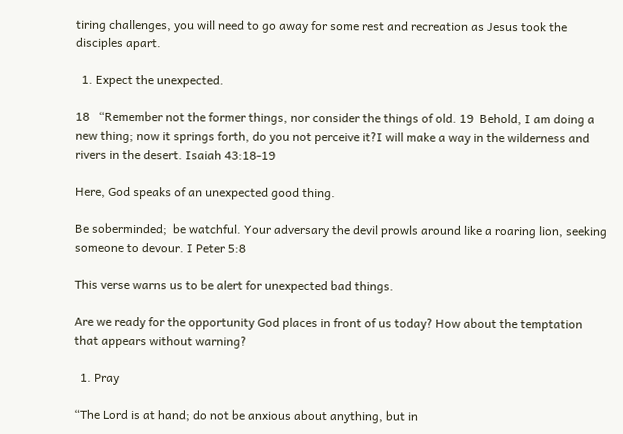tiring challenges, you will need to go away for some rest and recreation as Jesus took the disciples apart.

  1. Expect the unexpected.

18   “Remember not the former things, nor consider the things of old. 19  Behold, I am doing a new thing; now it springs forth, do you not perceive it?I will make a way in the wilderness and rivers in the desert. Isaiah 43:18-19

Here, God speaks of an unexpected good thing.

Be soberminded;  be watchful. Your adversary the devil prowls around like a roaring lion, seeking someone to devour. I Peter 5:8

This verse warns us to be alert for unexpected bad things.

Are we ready for the opportunity God places in front of us today? How about the temptation that appears without warning?

  1. Pray

“The Lord is at hand; do not be anxious about anything, but in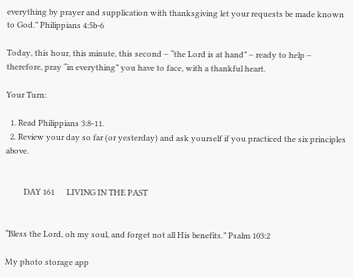everything by prayer and supplication with thanksgiving let your requests be made known to God.” Philippians 4:5b-6

Today, this hour, this minute, this second – “the Lord is at hand” – ready to help –  therefore, pray “in everything” you have to face, with a thankful heart.

Your Turn:

  1. Read Philippians 3:8-11.
  2. Review your day so far (or yesterday) and ask yourself if you practiced the six principles above.


         DAY 161      LIVING IN THE PAST


“Bless the Lord, oh my soul, and forget not all His benefits.” Psalm 103:2

My photo storage app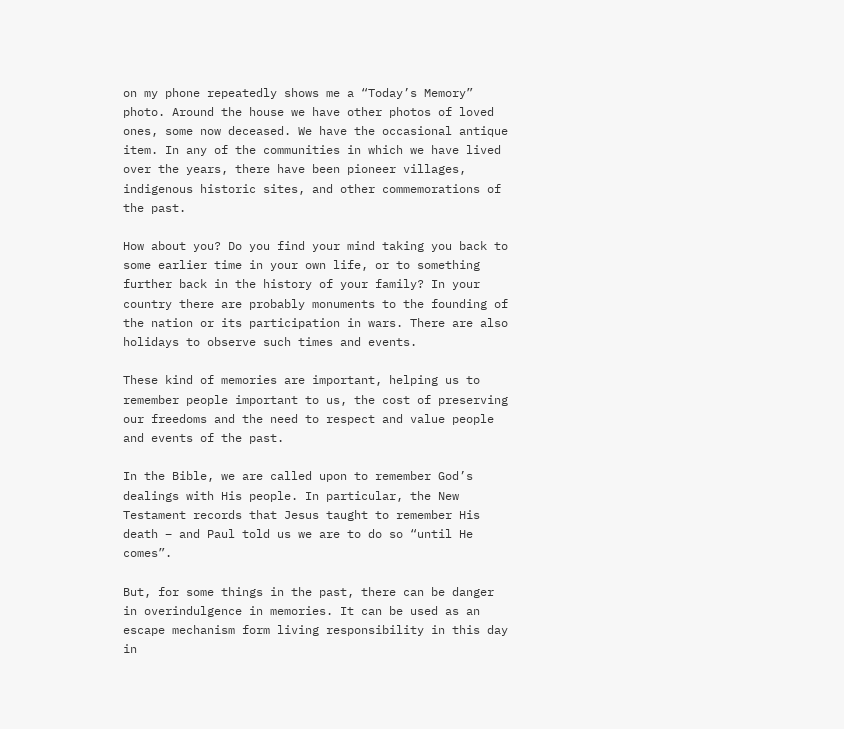on my phone repeatedly shows me a “Today’s Memory” photo. Around the house we have other photos of loved ones, some now deceased. We have the occasional antique item. In any of the communities in which we have lived over the years, there have been pioneer villages, indigenous historic sites, and other commemorations of the past.

How about you? Do you find your mind taking you back to some earlier time in your own life, or to something further back in the history of your family? In your country there are probably monuments to the founding of the nation or its participation in wars. There are also holidays to observe such times and events.

These kind of memories are important, helping us to remember people important to us, the cost of preserving our freedoms and the need to respect and value people and events of the past.

In the Bible, we are called upon to remember God’s dealings with His people. In particular, the New Testament records that Jesus taught to remember His death – and Paul told us we are to do so “until He comes”.

But, for some things in the past, there can be danger in overindulgence in memories. It can be used as an escape mechanism form living responsibility in this day in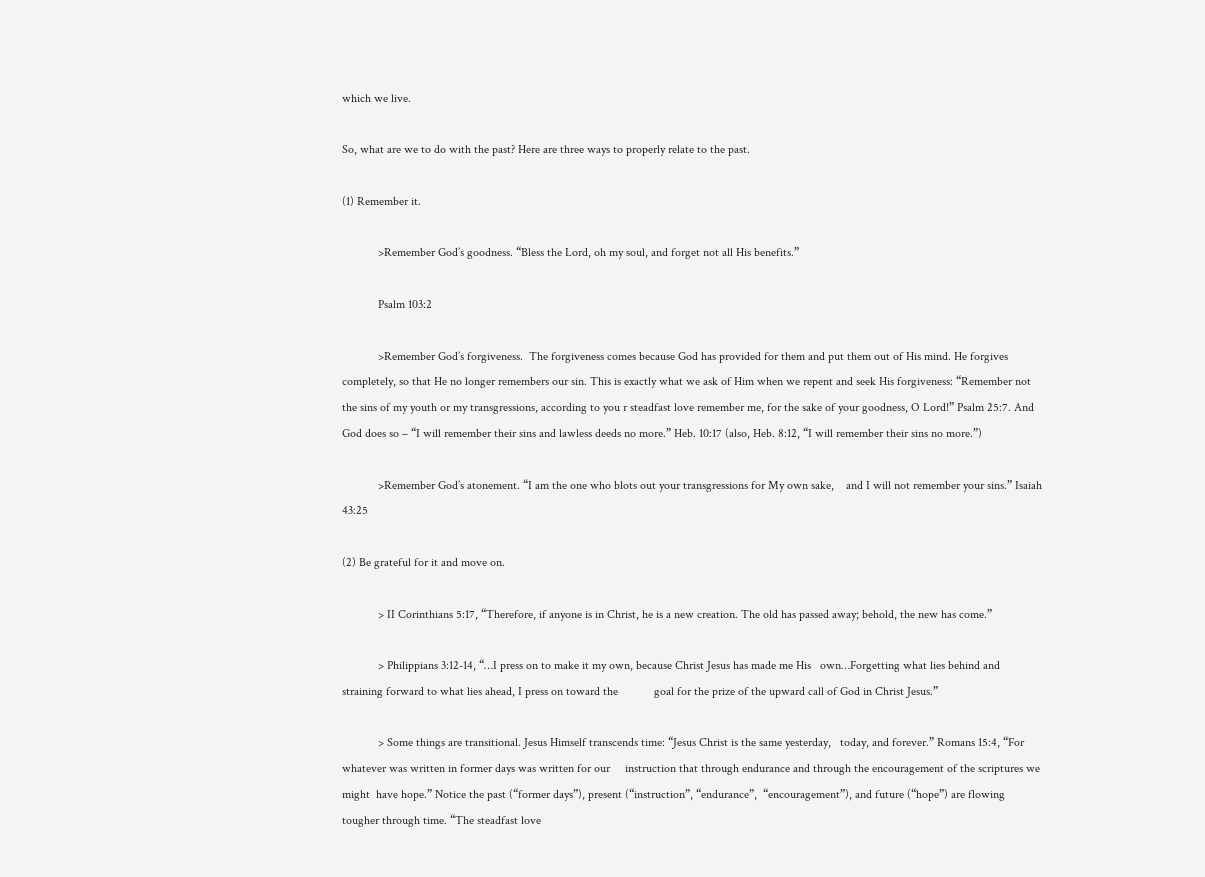which we live.

So, what are we to do with the past? Here are three ways to properly relate to the past.

(1) Remember it.

            >Remember God’s goodness. “Bless the Lord, oh my soul, and forget not all His benefits.”

            Psalm 103:2

            >Remember God’s forgiveness.  The forgiveness comes because God has provided for them and put them out of His mind. He forgives completely, so that He no longer remembers our sin. This is exactly what we ask of Him when we repent and seek His forgiveness: “Remember not the sins of my youth or my transgressions, according to you r steadfast love remember me, for the sake of your goodness, O Lord!” Psalm 25:7. And God does so – “I will remember their sins and lawless deeds no more.” Heb. 10:17 (also, Heb. 8:12, “I will remember their sins no more.”)

            >Remember God’s atonement. “I am the one who blots out your transgressions for My own sake,    and I will not remember your sins.” Isaiah 43:25

(2) Be grateful for it and move on.

            > II Corinthians 5:17, “Therefore, if anyone is in Christ, he is a new creation. The old has passed away; behold, the new has come.”

            > Philippians 3:12-14, “…I press on to make it my own, because Christ Jesus has made me His   own…Forgetting what lies behind and straining forward to what lies ahead, I press on toward the            goal for the prize of the upward call of God in Christ Jesus.”

            > Some things are transitional. Jesus Himself transcends time: “Jesus Christ is the same yesterday,   today, and forever.” Romans 15:4, “For whatever was written in former days was written for our     instruction that through endurance and through the encouragement of the scriptures we might  have hope.” Notice the past (“former days”), present (“instruction”, “endurance”,  “encouragement”), and future (“hope”) are flowing tougher through time. “The steadfast love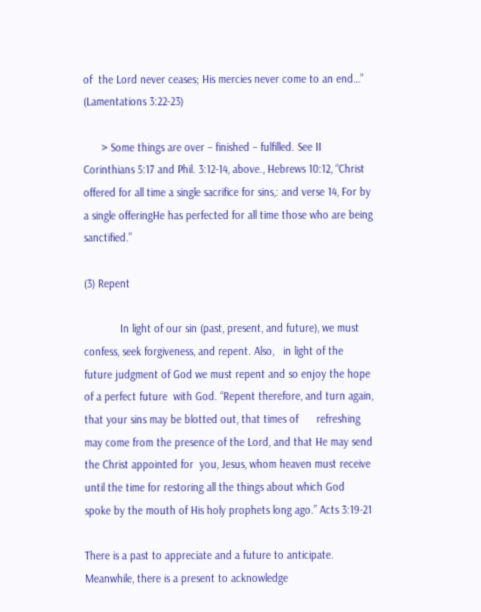of  the Lord never ceases; His mercies never come to an end…” (Lamentations 3:22-23)

      > Some things are over – finished – fulfilled. See II Corinthians 5:17 and Phil. 3:12-14, above., Hebrews 10:12, “Christ offered for all time a single sacrifice for sins,: and verse 14, For by a single offeringHe has perfected for all time those who are being sanctified.”

(3) Repent

            In light of our sin (past, present, and future), we must confess, seek forgiveness, and repent. Also,   in light of the future judgment of God we must repent and so enjoy the hope of a perfect future  with God. “Repent therefore, and turn again, that your sins may be blotted out, that times of      refreshing may come from the presence of the Lord, and that He may send the Christ appointed for  you, Jesus, whom heaven must receive until the time for restoring all the things about which God            spoke by the mouth of His holy prophets long ago.” Acts 3:19-21

There is a past to appreciate and a future to anticipate. Meanwhile, there is a present to acknowledge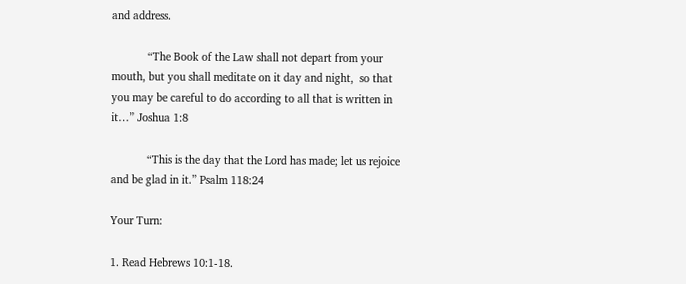and address.

            “The Book of the Law shall not depart from your mouth, but you shall meditate on it day and night,  so that you may be careful to do according to all that is written in it…” Joshua 1:8

            “This is the day that the Lord has made; let us rejoice and be glad in it.” Psalm 118:24

Your Turn:

1. Read Hebrews 10:1-18.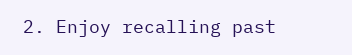2. Enjoy recalling past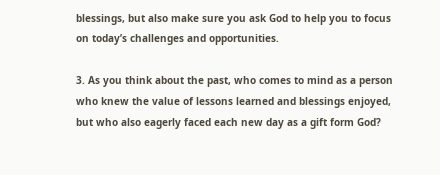blessings, but also make sure you ask God to help you to focus on today’s challenges and opportunities.

3. As you think about the past, who comes to mind as a person who knew the value of lessons learned and blessings enjoyed, but who also eagerly faced each new day as a gift form God?